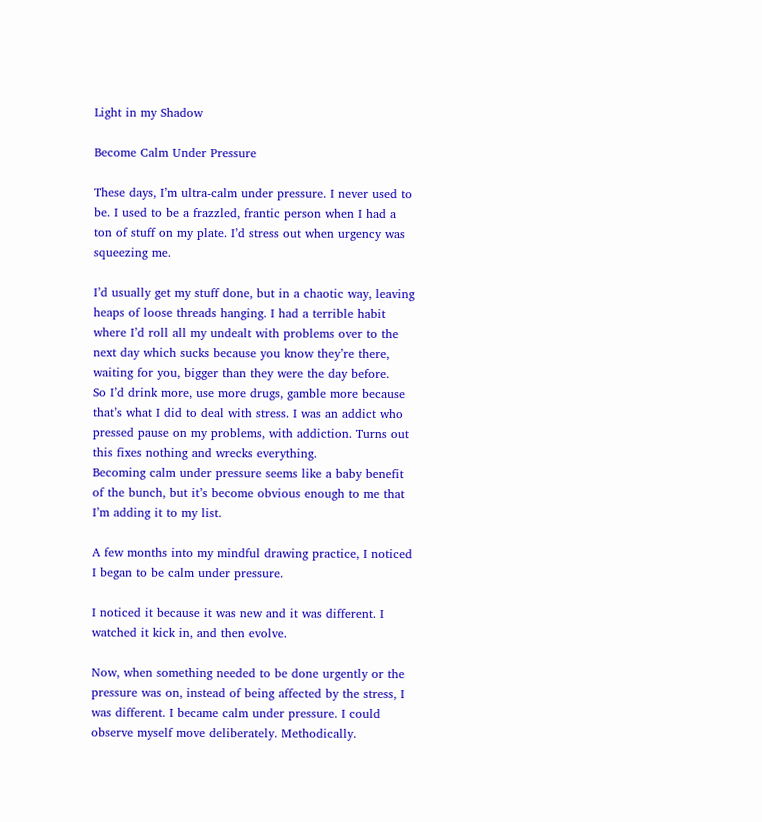Light in my Shadow

Become Calm Under Pressure

These days, I’m ultra-calm under pressure. I never used to be. I used to be a frazzled, frantic person when I had a ton of stuff on my plate. I’d stress out when urgency was squeezing me.

I’d usually get my stuff done, but in a chaotic way, leaving heaps of loose threads hanging. I had a terrible habit where I’d roll all my undealt with problems over to the next day which sucks because you know they’re there, waiting for you, bigger than they were the day before.
So I’d drink more, use more drugs, gamble more because that’s what I did to deal with stress. I was an addict who pressed pause on my problems, with addiction. Turns out this fixes nothing and wrecks everything.
Becoming calm under pressure seems like a baby benefit of the bunch, but it’s become obvious enough to me that I’m adding it to my list.

A few months into my mindful drawing practice, I noticed I began to be calm under pressure.

I noticed it because it was new and it was different. I watched it kick in, and then evolve.

Now, when something needed to be done urgently or the pressure was on, instead of being affected by the stress, I was different. I became calm under pressure. I could observe myself move deliberately. Methodically.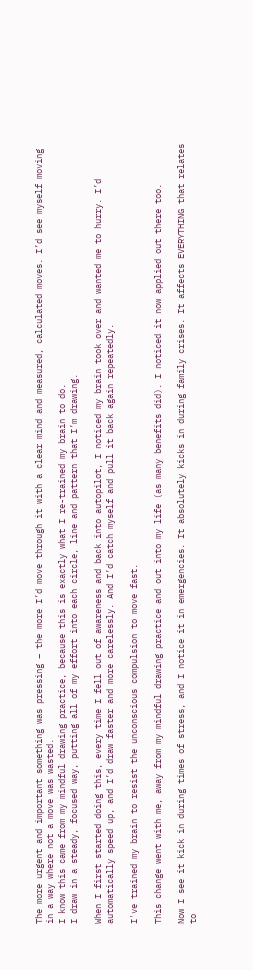The more urgent and important something was pressing – the more I’d move through it with a clear mind and measured, calculated moves. I’d see myself moving in a way where not a move was wasted.
I know this came from my mindful drawing practice, because this is exactly what I re-trained my brain to do.
I draw in a steady, focused way, putting all of my effort into each circle, line and pattern that I’m drawing.

When I first started doing this, every time I fell out of awareness and back into autopilot, I noticed my brain took over and wanted me to hurry. I’d automatically speed up, and I’d draw faster and more carelessly. And I’d catch myself and pull it back again repeatedly.

I've trained my brain to resist the unconscious compulsion to move fast.

This change went with me, away from my mindful drawing practice and out into my life (as many benefits did). I noticed it now applied out there too.

Now I see it kick in during times of stress, and I notice it in emergencies. It absolutely kicks in during family crises. It affects EVERYTHING that relates to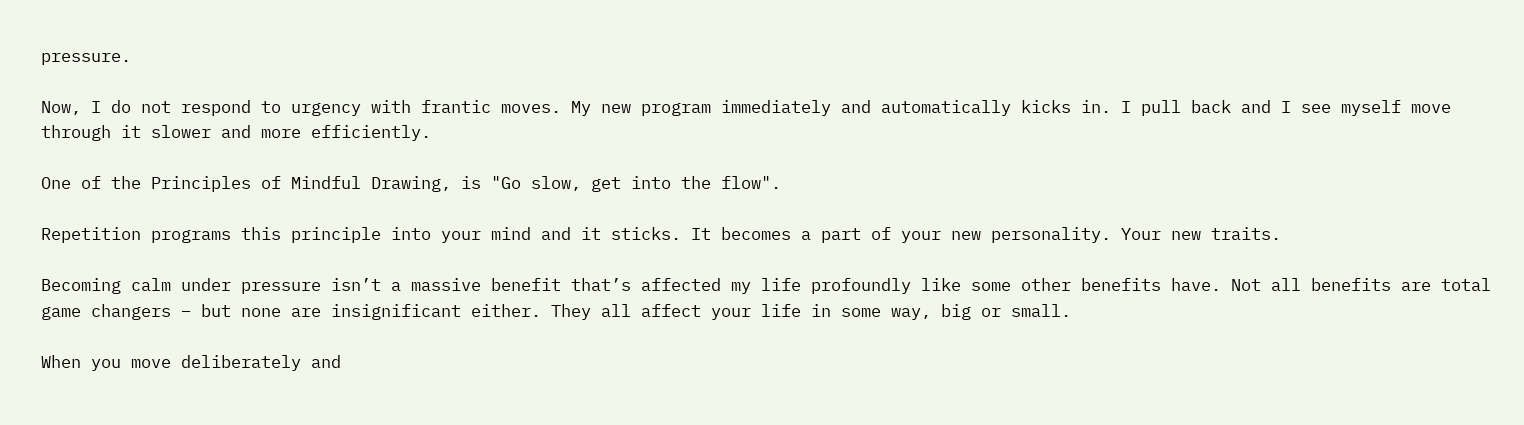pressure.

Now, I do not respond to urgency with frantic moves. My new program immediately and automatically kicks in. I pull back and I see myself move through it slower and more efficiently.

One of the Principles of Mindful Drawing, is "Go slow, get into the flow".

Repetition programs this principle into your mind and it sticks. It becomes a part of your new personality. Your new traits.

Becoming calm under pressure isn’t a massive benefit that’s affected my life profoundly like some other benefits have. Not all benefits are total game changers – but none are insignificant either. They all affect your life in some way, big or small.

When you move deliberately and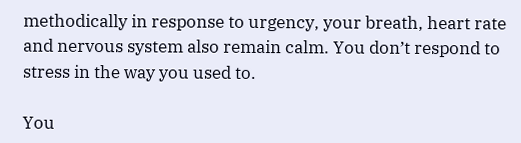methodically in response to urgency, your breath, heart rate and nervous system also remain calm. You don’t respond to stress in the way you used to.

You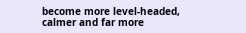become more level-headed, calmer and far more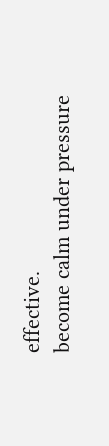effective.
become calm under pressure